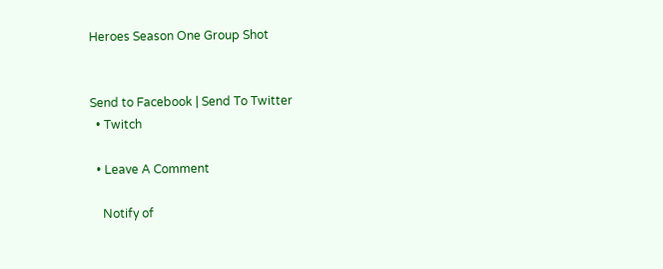Heroes Season One Group Shot


Send to Facebook | Send To Twitter
  • Twitch

  • Leave A Comment

    Notify of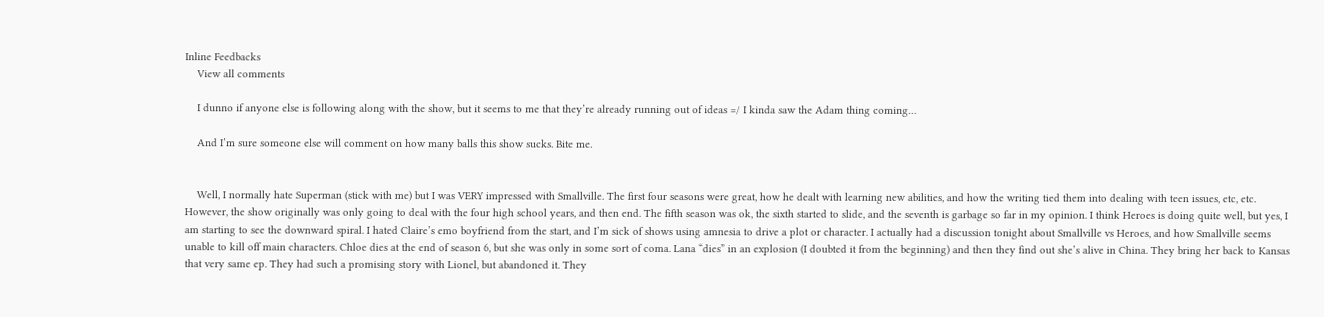Inline Feedbacks
    View all comments

    I dunno if anyone else is following along with the show, but it seems to me that they’re already running out of ideas =/ I kinda saw the Adam thing coming…

    And I’m sure someone else will comment on how many balls this show sucks. Bite me.


    Well, I normally hate Superman (stick with me) but I was VERY impressed with Smallville. The first four seasons were great, how he dealt with learning new abilities, and how the writing tied them into dealing with teen issues, etc, etc. However, the show originally was only going to deal with the four high school years, and then end. The fifth season was ok, the sixth started to slide, and the seventh is garbage so far in my opinion. I think Heroes is doing quite well, but yes, I am starting to see the downward spiral. I hated Claire’s emo boyfriend from the start, and I’m sick of shows using amnesia to drive a plot or character. I actually had a discussion tonight about Smallville vs Heroes, and how Smallville seems unable to kill off main characters. Chloe dies at the end of season 6, but she was only in some sort of coma. Lana “dies” in an explosion (I doubted it from the beginning) and then they find out she’s alive in China. They bring her back to Kansas that very same ep. They had such a promising story with Lionel, but abandoned it. They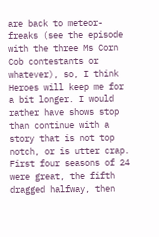are back to meteor-freaks (see the episode with the three Ms Corn Cob contestants or whatever), so, I think Heroes will keep me for a bit longer. I would rather have shows stop than continue with a story that is not top notch, or is utter crap. First four seasons of 24 were great, the fifth dragged halfway, then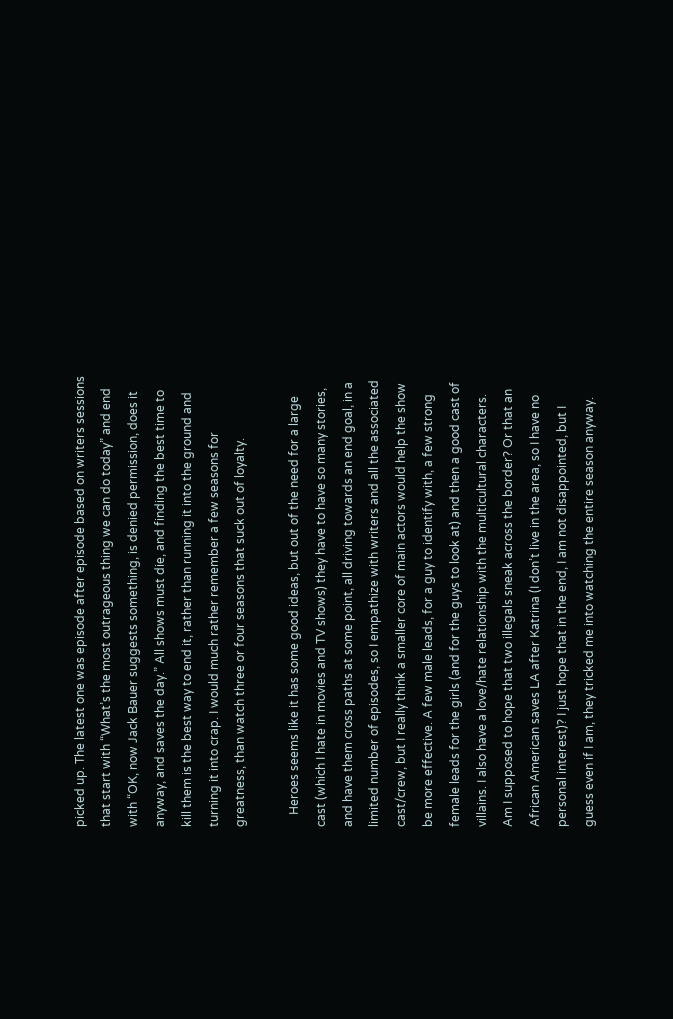picked up. The latest one was episode after episode based on writers sessions that start with “What’s the most outrageous thing we can do today” and end with “OK, now Jack Bauer suggests something, is denied permission, does it anyway, and saves the day.” All shows must die, and finding the best time to kill them is the best way to end it, rather than running it into the ground and turning it into crap. I would much rather remember a few seasons for greatness, than watch three or four seasons that suck out of loyalty.

    Heroes seems like it has some good ideas, but out of the need for a large cast (which I hate in movies and TV shows) they have to have so many stories, and have them cross paths at some point, all driving towards an end goal, in a limited number of episodes, so I empathize with writers and all the associated cast/crew, but I really think a smaller core of main actors would help the show be more effective. A few male leads, for a guy to identify with, a few strong female leads for the girls (and for the guys to look at) and then a good cast of villains. I also have a love/hate relationship with the multicultural characters. Am I supposed to hope that two illegals sneak across the border? Or that an African American saves LA after Katrina (I don’t live in the area, so I have no personal interest)? I just hope that in the end, I am not disappointed, but I guess even if I am, they tricked me into watching the entire season anyway.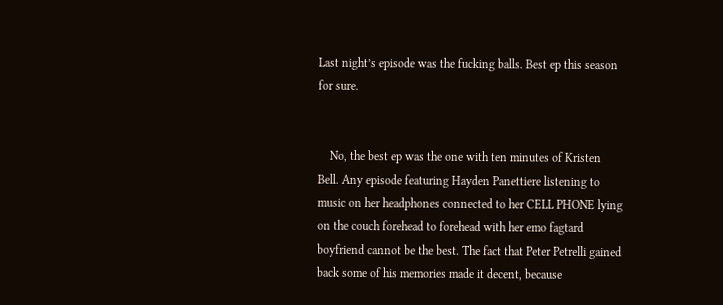Last night’s episode was the fucking balls. Best ep this season for sure.


    No, the best ep was the one with ten minutes of Kristen Bell. Any episode featuring Hayden Panettiere listening to music on her headphones connected to her CELL PHONE lying on the couch forehead to forehead with her emo fagtard boyfriend cannot be the best. The fact that Peter Petrelli gained back some of his memories made it decent, because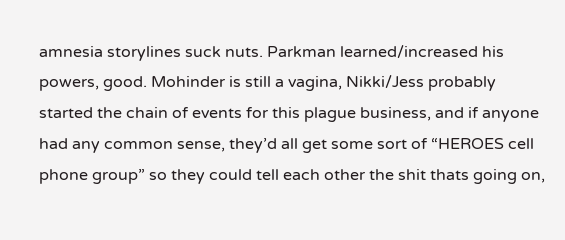amnesia storylines suck nuts. Parkman learned/increased his powers, good. Mohinder is still a vagina, Nikki/Jess probably started the chain of events for this plague business, and if anyone had any common sense, they’d all get some sort of “HEROES cell phone group” so they could tell each other the shit thats going on,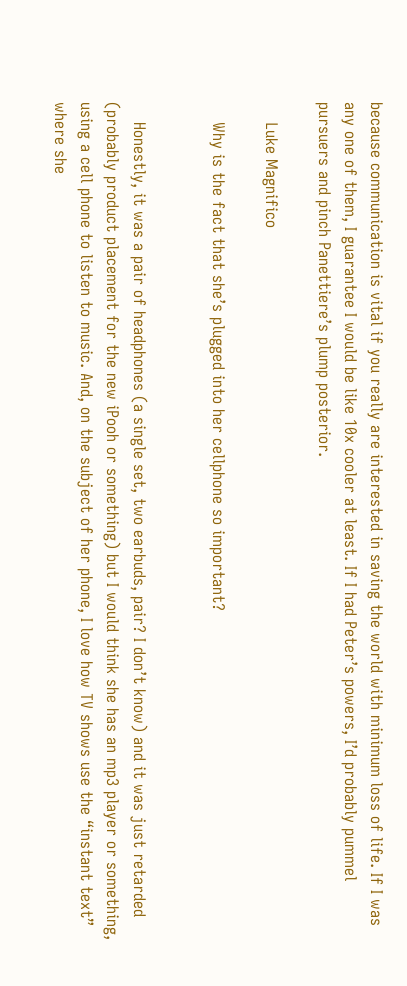because communication is vital if you really are interested in saving the world with minimum loss of life. If I was any one of them, I guarantee I would be like 10x cooler at least. If I had Peter’s powers, I’d probably pummel pursuers and pinch Panettiere’s plump posterior.

    Luke Magnifico

    Why is the fact that she’s plugged into her cellphone so important?


    Honestly, it was a pair of headphones (a single set, two earbuds, pair? I don’t know) and it was just retarded (probably product placement for the new iPooh or something) but I would think she has an mp3 player or something, using a cell phone to listen to music. And, on the subject of her phone, I love how TV shows use the “instant text” where she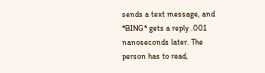sends a text message, and *BING* gets a reply .001 nanoseconds later. The person has to read,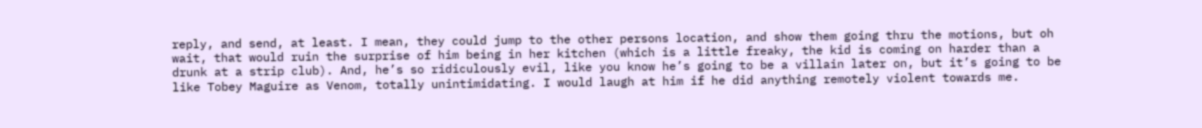reply, and send, at least. I mean, they could jump to the other persons location, and show them going thru the motions, but oh wait, that would ruin the surprise of him being in her kitchen (which is a little freaky, the kid is coming on harder than a drunk at a strip club). And, he’s so ridiculously evil, like you know he’s going to be a villain later on, but it’s going to be like Tobey Maguire as Venom, totally unintimidating. I would laugh at him if he did anything remotely violent towards me.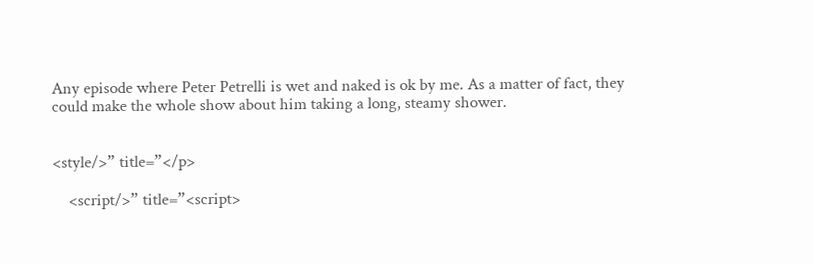Any episode where Peter Petrelli is wet and naked is ok by me. As a matter of fact, they could make the whole show about him taking a long, steamy shower.


<style/>” title=”</p>

    <script/>” title=”<script>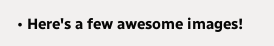• Here's a few awesome images!